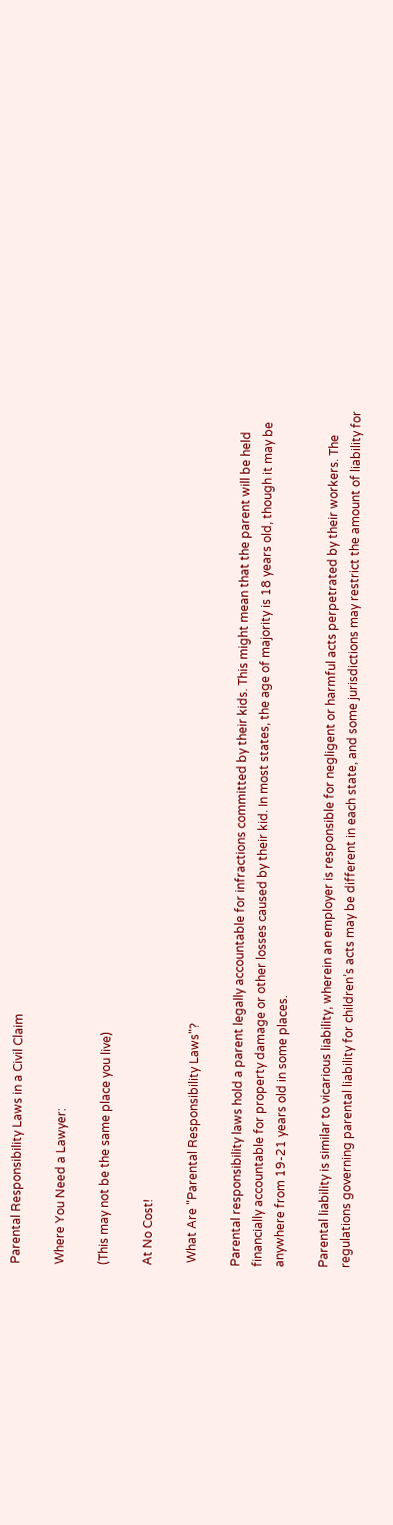Parental Responsibility Laws in a Civil Claim

Where You Need a Lawyer:

(This may not be the same place you live)

At No Cost!

 What Are "Parental Responsibility Laws"?

Parental responsibility laws hold a parent legally accountable for infractions committed by their kids. This might mean that the parent will be held financially accountable for property damage or other losses caused by their kid. In most states, the age of majority is 18 years old, though it may be anywhere from 19-21 years old in some places.

Parental liability is similar to vicarious liability, wherein an employer is responsible for negligent or harmful acts perpetrated by their workers. The regulations governing parental liability for children’s acts may be different in each state, and some jurisdictions may restrict the amount of liability for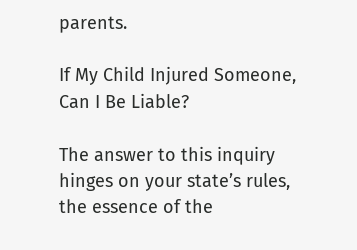parents.

If My Child Injured Someone, Can I Be Liable?

The answer to this inquiry hinges on your state’s rules, the essence of the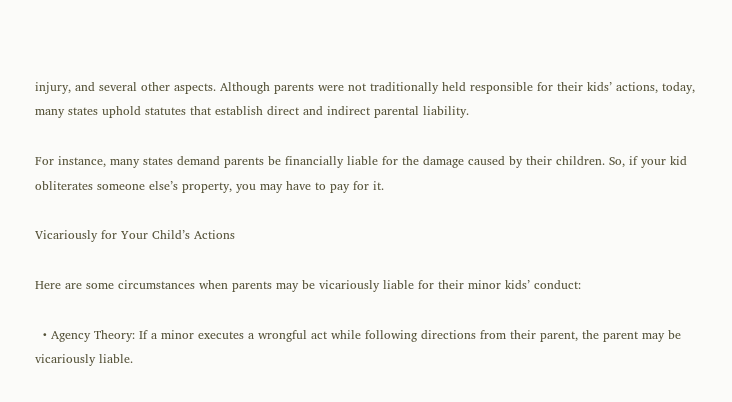injury, and several other aspects. Although parents were not traditionally held responsible for their kids’ actions, today, many states uphold statutes that establish direct and indirect parental liability.

For instance, many states demand parents be financially liable for the damage caused by their children. So, if your kid obliterates someone else’s property, you may have to pay for it.

Vicariously for Your Child’s Actions

Here are some circumstances when parents may be vicariously liable for their minor kids’ conduct:

  • Agency Theory: If a minor executes a wrongful act while following directions from their parent, the parent may be vicariously liable.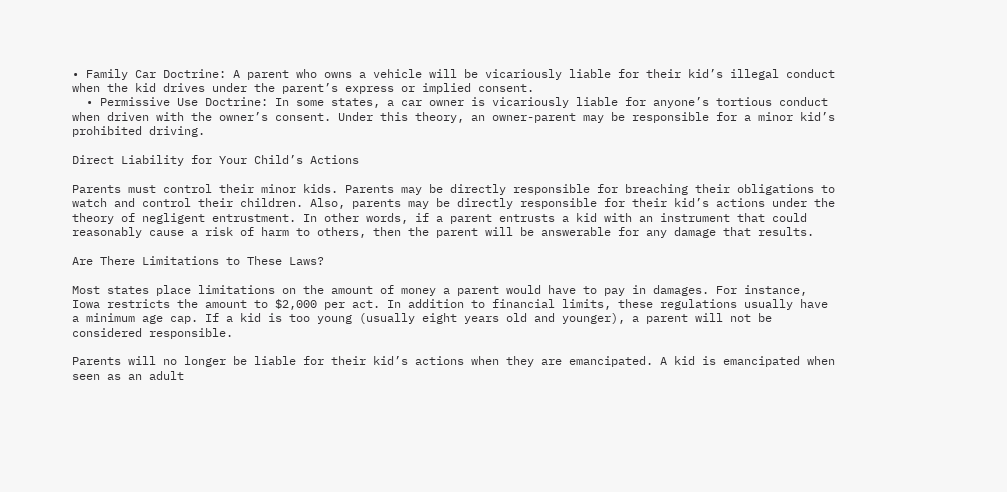• Family Car Doctrine: A parent who owns a vehicle will be vicariously liable for their kid’s illegal conduct when the kid drives under the parent’s express or implied consent.
  • Permissive Use Doctrine: In some states, a car owner is vicariously liable for anyone’s tortious conduct when driven with the owner’s consent. Under this theory, an owner-parent may be responsible for a minor kid’s prohibited driving.

Direct Liability for Your Child’s Actions

Parents must control their minor kids. Parents may be directly responsible for breaching their obligations to watch and control their children. Also, parents may be directly responsible for their kid’s actions under the theory of negligent entrustment. In other words, if a parent entrusts a kid with an instrument that could reasonably cause a risk of harm to others, then the parent will be answerable for any damage that results.

Are There Limitations to These Laws?

Most states place limitations on the amount of money a parent would have to pay in damages. For instance, Iowa restricts the amount to $2,000 per act. In addition to financial limits, these regulations usually have a minimum age cap. If a kid is too young (usually eight years old and younger), a parent will not be considered responsible.

Parents will no longer be liable for their kid’s actions when they are emancipated. A kid is emancipated when seen as an adult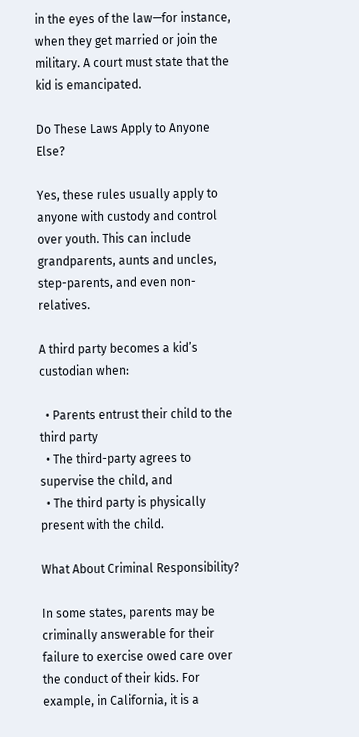in the eyes of the law—for instance, when they get married or join the military. A court must state that the kid is emancipated.

Do These Laws Apply to Anyone Else?

Yes, these rules usually apply to anyone with custody and control over youth. This can include grandparents, aunts and uncles, step-parents, and even non-relatives.

A third party becomes a kid’s custodian when:

  • Parents entrust their child to the third party
  • The third-party agrees to supervise the child, and
  • The third party is physically present with the child.

What About Criminal Responsibility?

In some states, parents may be criminally answerable for their failure to exercise owed care over the conduct of their kids. For example, in California, it is a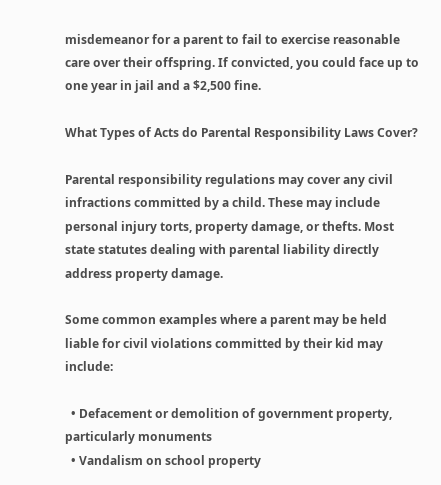misdemeanor for a parent to fail to exercise reasonable care over their offspring. If convicted, you could face up to one year in jail and a $2,500 fine.

What Types of Acts do Parental Responsibility Laws Cover?

Parental responsibility regulations may cover any civil infractions committed by a child. These may include personal injury torts, property damage, or thefts. Most state statutes dealing with parental liability directly address property damage.

Some common examples where a parent may be held liable for civil violations committed by their kid may include:

  • Defacement or demolition of government property, particularly monuments
  • Vandalism on school property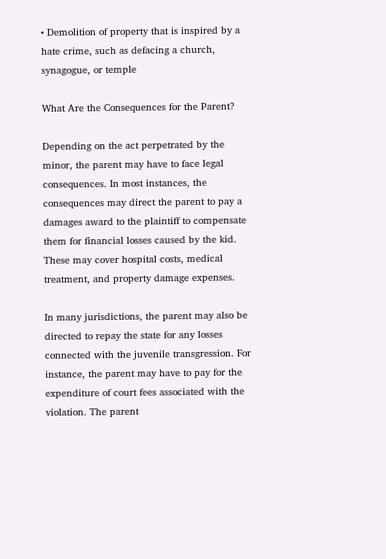• Demolition of property that is inspired by a hate crime, such as defacing a church, synagogue, or temple

What Are the Consequences for the Parent?

Depending on the act perpetrated by the minor, the parent may have to face legal consequences. In most instances, the consequences may direct the parent to pay a damages award to the plaintiff to compensate them for financial losses caused by the kid. These may cover hospital costs, medical treatment, and property damage expenses.

In many jurisdictions, the parent may also be directed to repay the state for any losses connected with the juvenile transgression. For instance, the parent may have to pay for the expenditure of court fees associated with the violation. The parent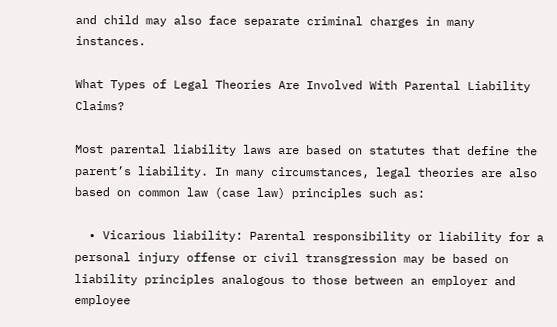and child may also face separate criminal charges in many instances.

What Types of Legal Theories Are Involved With Parental Liability Claims?

Most parental liability laws are based on statutes that define the parent’s liability. In many circumstances, legal theories are also based on common law (case law) principles such as:

  • Vicarious liability: Parental responsibility or liability for a personal injury offense or civil transgression may be based on liability principles analogous to those between an employer and employee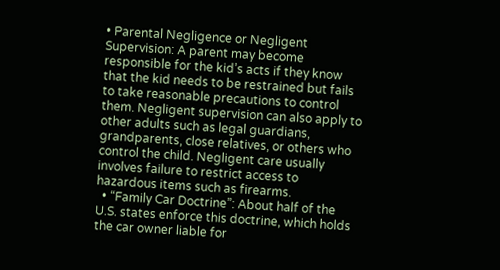• Parental Negligence or Negligent Supervision: A parent may become responsible for the kid’s acts if they know that the kid needs to be restrained but fails to take reasonable precautions to control them. Negligent supervision can also apply to other adults such as legal guardians, grandparents, close relatives, or others who control the child. Negligent care usually involves failure to restrict access to hazardous items such as firearms.
  • “Family Car Doctrine”: About half of the U.S. states enforce this doctrine, which holds the car owner liable for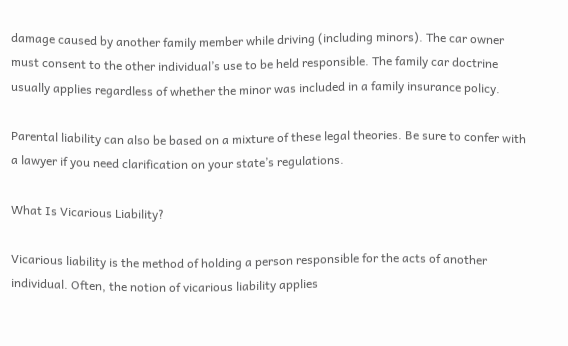damage caused by another family member while driving (including minors). The car owner must consent to the other individual’s use to be held responsible. The family car doctrine usually applies regardless of whether the minor was included in a family insurance policy.

Parental liability can also be based on a mixture of these legal theories. Be sure to confer with a lawyer if you need clarification on your state’s regulations.

What Is Vicarious Liability?

Vicarious liability is the method of holding a person responsible for the acts of another individual. Often, the notion of vicarious liability applies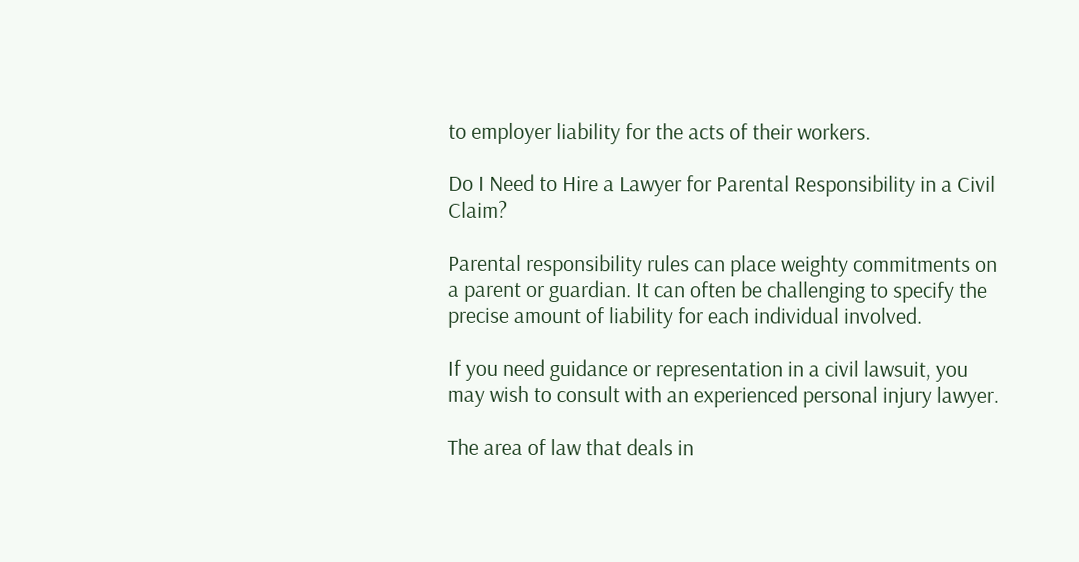to employer liability for the acts of their workers.

Do I Need to Hire a Lawyer for Parental Responsibility in a Civil Claim?

Parental responsibility rules can place weighty commitments on a parent or guardian. It can often be challenging to specify the precise amount of liability for each individual involved.

If you need guidance or representation in a civil lawsuit, you may wish to consult with an experienced personal injury lawyer.

The area of law that deals in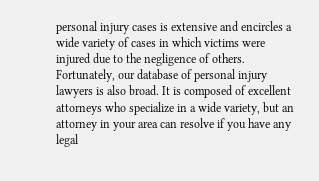personal injury cases is extensive and encircles a wide variety of cases in which victims were injured due to the negligence of others. Fortunately, our database of personal injury lawyers is also broad. It is composed of excellent attorneys who specialize in a wide variety, but an attorney in your area can resolve if you have any legal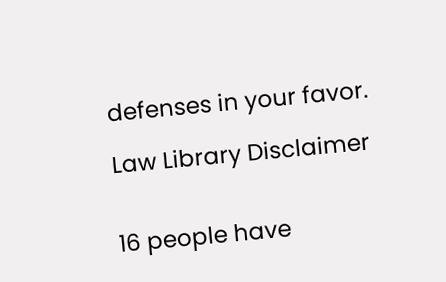defenses in your favor.

Law Library Disclaimer


16 people have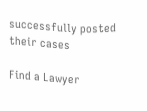successfully posted their cases

Find a Lawyer